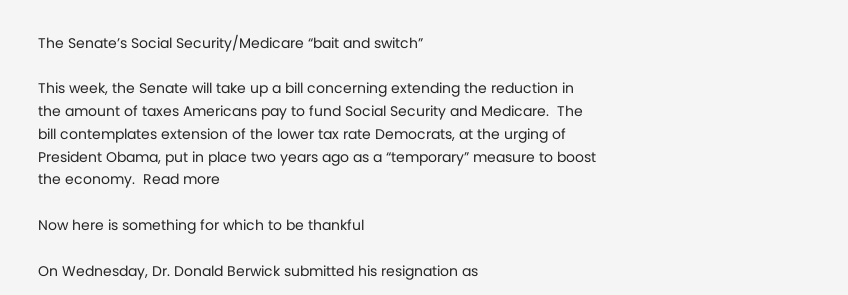The Senate’s Social Security/Medicare “bait and switch”

This week, the Senate will take up a bill concerning extending the reduction in the amount of taxes Americans pay to fund Social Security and Medicare.  The bill contemplates extension of the lower tax rate Democrats, at the urging of President Obama, put in place two years ago as a “temporary” measure to boost the economy.  Read more

Now here is something for which to be thankful

On Wednesday, Dr. Donald Berwick submitted his resignation as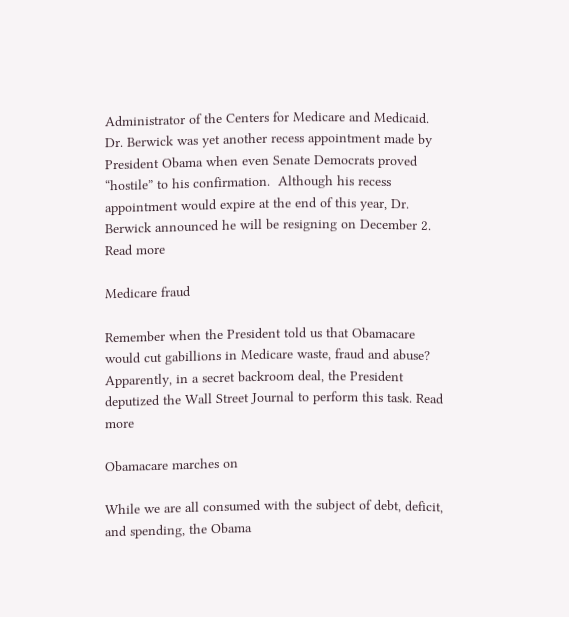Administrator of the Centers for Medicare and Medicaid.  Dr. Berwick was yet another recess appointment made by President Obama when even Senate Democrats proved “hostile” to his confirmation.  Although his recess appointment would expire at the end of this year, Dr. Berwick announced he will be resigning on December 2. Read more

Medicare fraud

Remember when the President told us that Obamacare would cut gabillions in Medicare waste, fraud and abuse?  Apparently, in a secret backroom deal, the President deputized the Wall Street Journal to perform this task. Read more

Obamacare marches on

While we are all consumed with the subject of debt, deficit, and spending, the Obama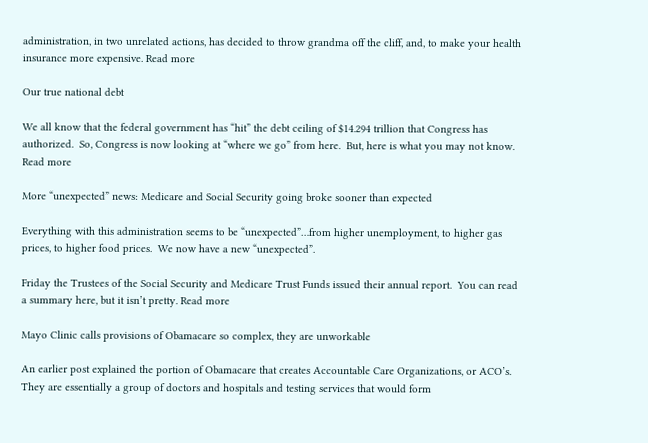administration, in two unrelated actions, has decided to throw grandma off the cliff, and, to make your health insurance more expensive. Read more

Our true national debt

We all know that the federal government has “hit” the debt ceiling of $14.294 trillion that Congress has authorized.  So, Congress is now looking at “where we go” from here.  But, here is what you may not know. Read more

More “unexpected” news: Medicare and Social Security going broke sooner than expected

Everything with this administration seems to be “unexpected”…from higher unemployment, to higher gas prices, to higher food prices.  We now have a new “unexpected”.

Friday the Trustees of the Social Security and Medicare Trust Funds issued their annual report.  You can read a summary here, but it isn’t pretty. Read more

Mayo Clinic calls provisions of Obamacare so complex, they are unworkable

An earlier post explained the portion of Obamacare that creates Accountable Care Organizations, or ACO’s.  They are essentially a group of doctors and hospitals and testing services that would form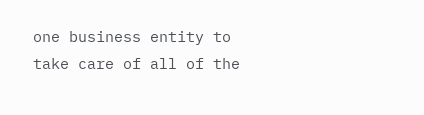one business entity to take care of all of the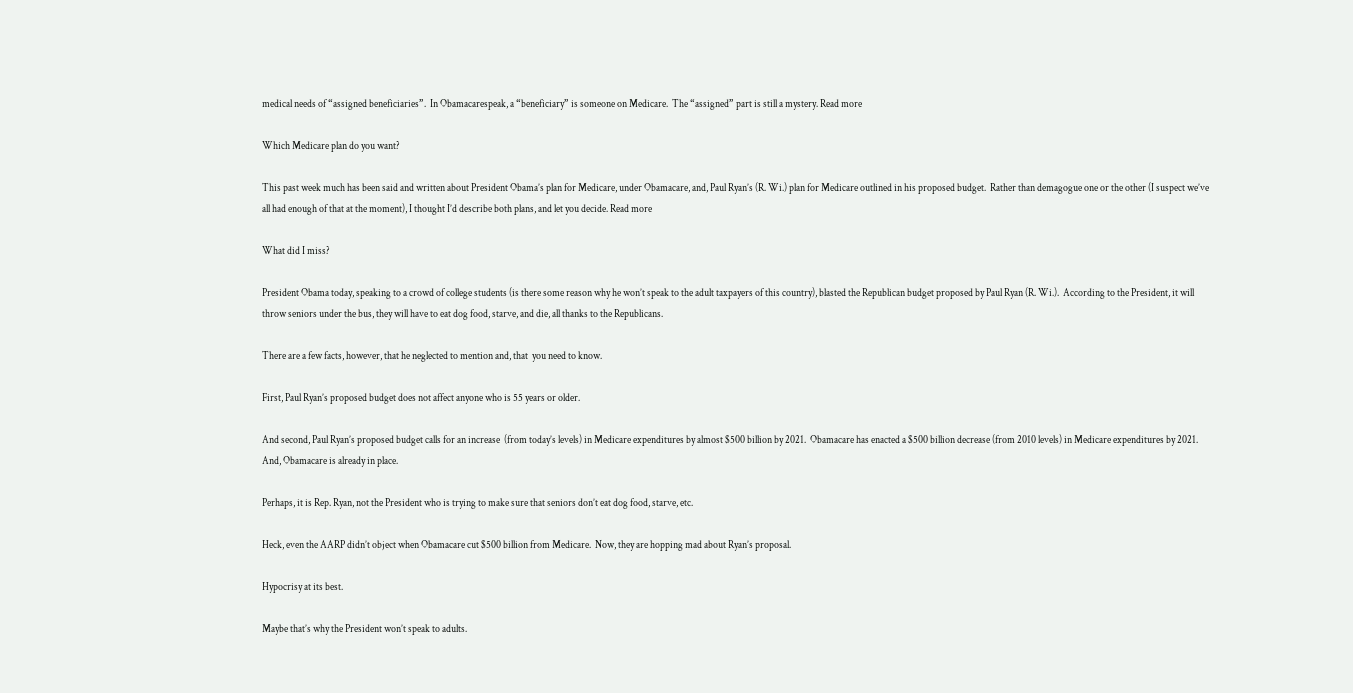medical needs of “assigned beneficiaries”.  In Obamacarespeak, a “beneficiary” is someone on Medicare.  The “assigned” part is still a mystery. Read more

Which Medicare plan do you want?

This past week much has been said and written about President Obama’s plan for Medicare, under Obamacare, and, Paul Ryan’s (R. Wi.) plan for Medicare outlined in his proposed budget.  Rather than demagogue one or the other (I suspect we’ve all had enough of that at the moment), I thought I’d describe both plans, and let you decide. Read more

What did I miss?

President Obama today, speaking to a crowd of college students (is there some reason why he won’t speak to the adult taxpayers of this country), blasted the Republican budget proposed by Paul Ryan (R. Wi.).  According to the President, it will throw seniors under the bus, they will have to eat dog food, starve, and die, all thanks to the Republicans.

There are a few facts, however, that he neglected to mention and, that  you need to know.

First, Paul Ryan’s proposed budget does not affect anyone who is 55 years or older.

And second, Paul Ryan’s proposed budget calls for an increase  (from today’s levels) in Medicare expenditures by almost $500 billion by 2021.  Obamacare has enacted a $500 billion decrease (from 2010 levels) in Medicare expenditures by 2021.  And, Obamacare is already in place.

Perhaps, it is Rep. Ryan, not the President who is trying to make sure that seniors don’t eat dog food, starve, etc.

Heck, even the AARP didn’t object when Obamacare cut $500 billion from Medicare.  Now, they are hopping mad about Ryan’s proposal.

Hypocrisy at its best.

Maybe that’s why the President won’t speak to adults.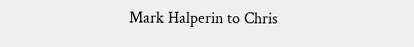Mark Halperin to Chris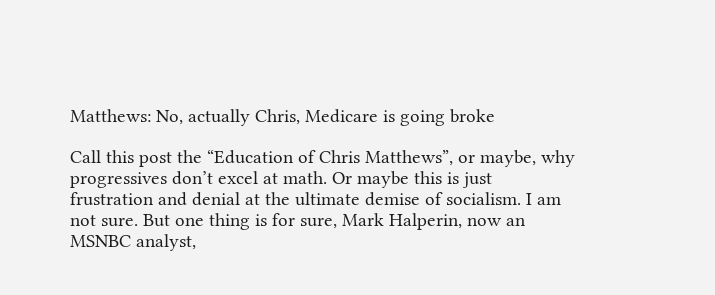Matthews: No, actually Chris, Medicare is going broke

Call this post the “Education of Chris Matthews”, or maybe, why progressives don’t excel at math. Or maybe this is just frustration and denial at the ultimate demise of socialism. I am not sure. But one thing is for sure, Mark Halperin, now an MSNBC analyst,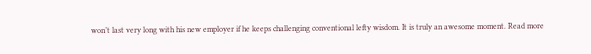won’t last very long with his new employer if he keeps challenging conventional lefty wisdom. It is truly an awesome moment. Read more